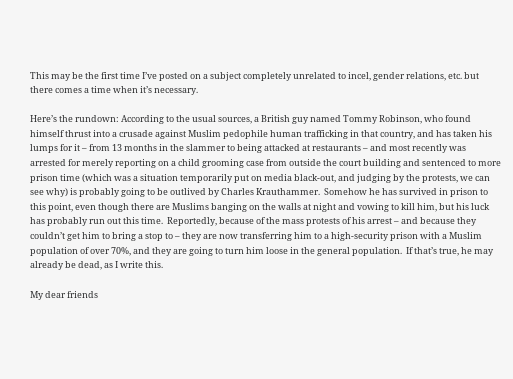This may be the first time I’ve posted on a subject completely unrelated to incel, gender relations, etc. but there comes a time when it’s necessary.

Here’s the rundown: According to the usual sources, a British guy named Tommy Robinson, who found himself thrust into a crusade against Muslim pedophile human trafficking in that country, and has taken his lumps for it – from 13 months in the slammer to being attacked at restaurants – and most recently was arrested for merely reporting on a child grooming case from outside the court building and sentenced to more prison time (which was a situation temporarily put on media black-out, and judging by the protests, we can see why) is probably going to be outlived by Charles Krauthammer.  Somehow he has survived in prison to this point, even though there are Muslims banging on the walls at night and vowing to kill him, but his luck has probably run out this time.  Reportedly, because of the mass protests of his arrest – and because they couldn’t get him to bring a stop to – they are now transferring him to a high-security prison with a Muslim population of over 70%, and they are going to turn him loose in the general population.  If that’s true, he may already be dead, as I write this.

My dear friends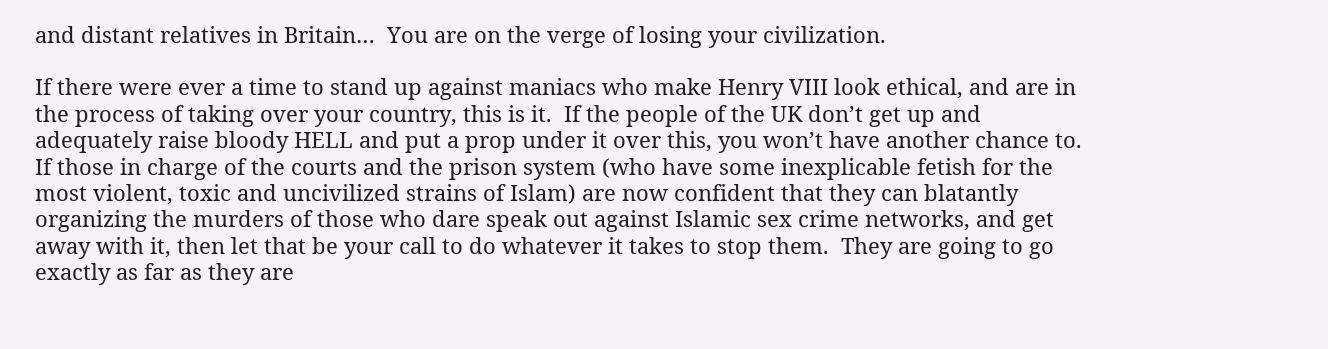and distant relatives in Britain…  You are on the verge of losing your civilization.

If there were ever a time to stand up against maniacs who make Henry VIII look ethical, and are in the process of taking over your country, this is it.  If the people of the UK don’t get up and adequately raise bloody HELL and put a prop under it over this, you won’t have another chance to.  If those in charge of the courts and the prison system (who have some inexplicable fetish for the most violent, toxic and uncivilized strains of Islam) are now confident that they can blatantly organizing the murders of those who dare speak out against Islamic sex crime networks, and get away with it, then let that be your call to do whatever it takes to stop them.  They are going to go exactly as far as they are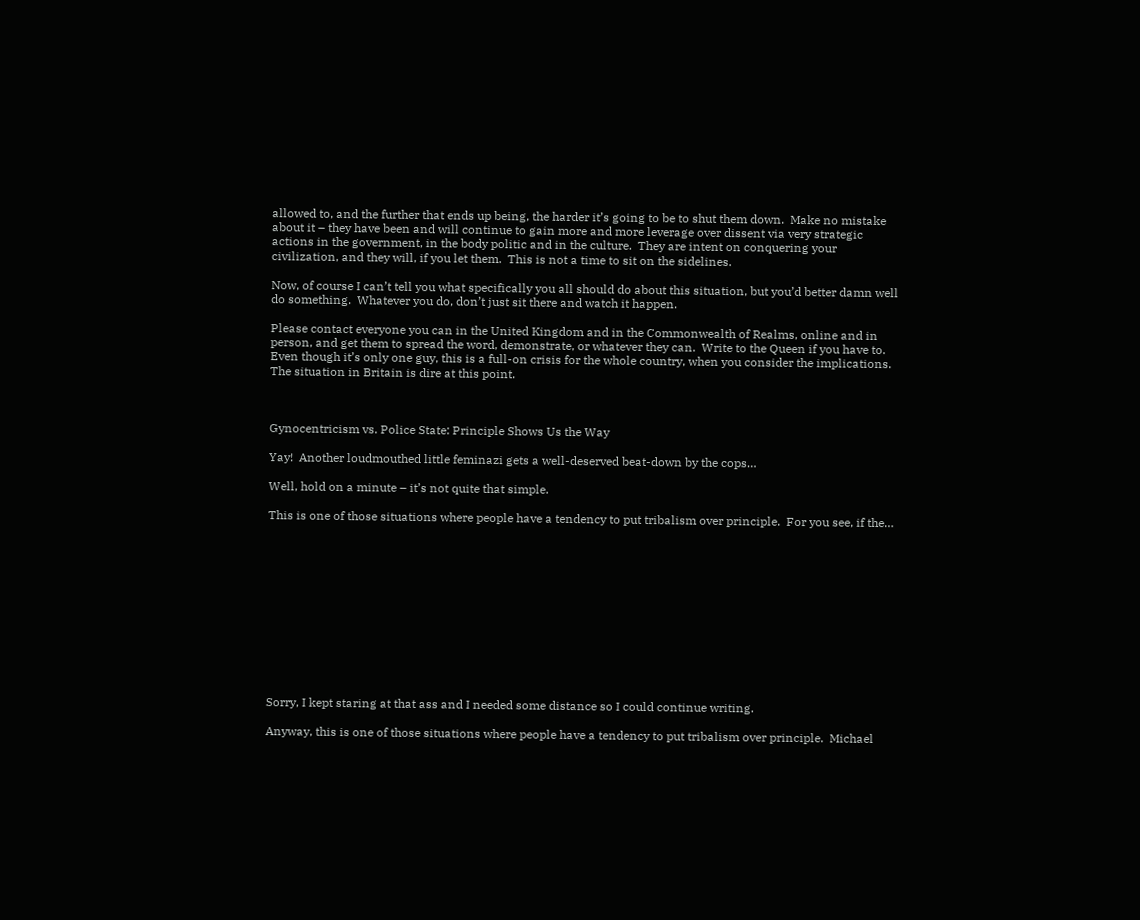allowed to, and the further that ends up being, the harder it’s going to be to shut them down.  Make no mistake about it – they have been and will continue to gain more and more leverage over dissent via very strategic actions in the government, in the body politic and in the culture.  They are intent on conquering your civilization, and they will, if you let them.  This is not a time to sit on the sidelines.

Now, of course I can’t tell you what specifically you all should do about this situation, but you’d better damn well do something.  Whatever you do, don’t just sit there and watch it happen.

Please contact everyone you can in the United Kingdom and in the Commonwealth of Realms, online and in person, and get them to spread the word, demonstrate, or whatever they can.  Write to the Queen if you have to.  Even though it’s only one guy, this is a full-on crisis for the whole country, when you consider the implications.  The situation in Britain is dire at this point.



Gynocentricism vs. Police State: Principle Shows Us the Way

Yay!  Another loudmouthed little feminazi gets a well-deserved beat-down by the cops…

Well, hold on a minute – it’s not quite that simple.

This is one of those situations where people have a tendency to put tribalism over principle.  For you see, if the…












Sorry, I kept staring at that ass and I needed some distance so I could continue writing.

Anyway, this is one of those situations where people have a tendency to put tribalism over principle.  Michael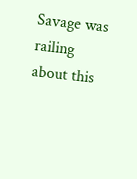Savage was railing about this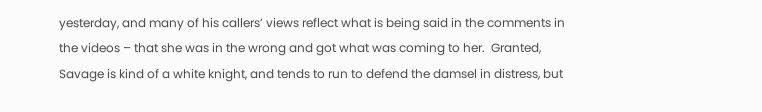yesterday, and many of his callers’ views reflect what is being said in the comments in the videos – that she was in the wrong and got what was coming to her.  Granted, Savage is kind of a white knight, and tends to run to defend the damsel in distress, but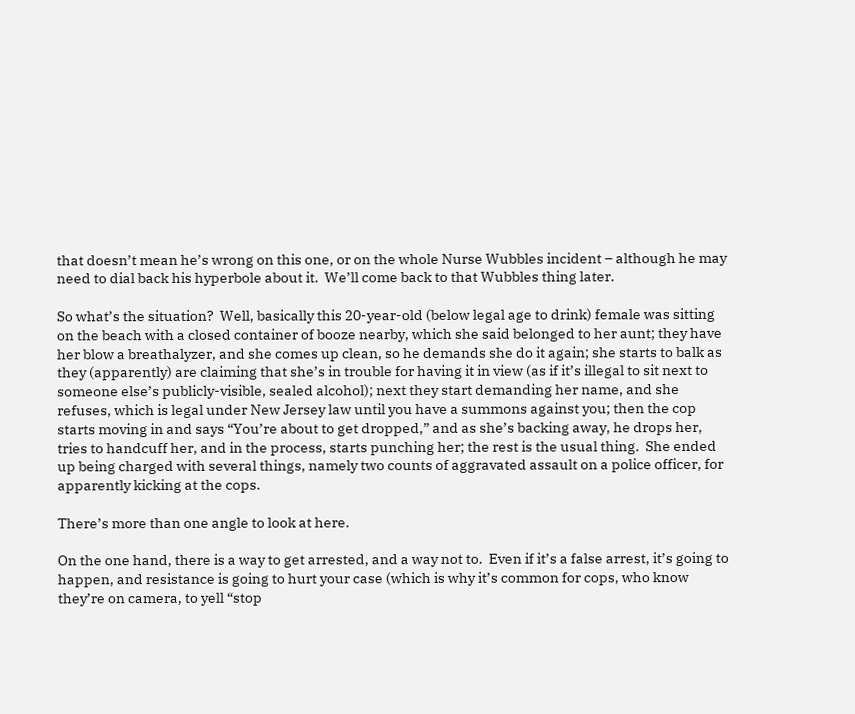that doesn’t mean he’s wrong on this one, or on the whole Nurse Wubbles incident – although he may need to dial back his hyperbole about it.  We’ll come back to that Wubbles thing later.

So what’s the situation?  Well, basically this 20-year-old (below legal age to drink) female was sitting on the beach with a closed container of booze nearby, which she said belonged to her aunt; they have her blow a breathalyzer, and she comes up clean, so he demands she do it again; she starts to balk as they (apparently) are claiming that she’s in trouble for having it in view (as if it’s illegal to sit next to someone else’s publicly-visible, sealed alcohol); next they start demanding her name, and she refuses, which is legal under New Jersey law until you have a summons against you; then the cop starts moving in and says “You’re about to get dropped,” and as she’s backing away, he drops her, tries to handcuff her, and in the process, starts punching her; the rest is the usual thing.  She ended up being charged with several things, namely two counts of aggravated assault on a police officer, for apparently kicking at the cops.

There’s more than one angle to look at here.

On the one hand, there is a way to get arrested, and a way not to.  Even if it’s a false arrest, it’s going to happen, and resistance is going to hurt your case (which is why it’s common for cops, who know they’re on camera, to yell “stop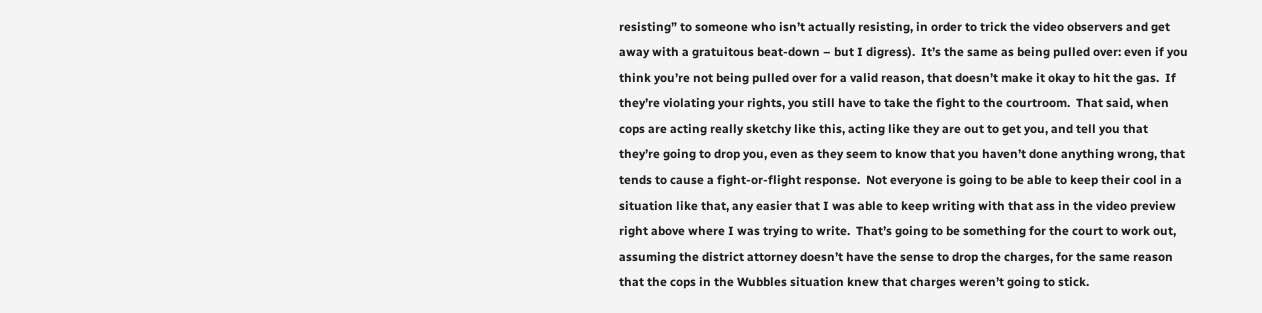resisting” to someone who isn’t actually resisting, in order to trick the video observers and get away with a gratuitous beat-down – but I digress).  It’s the same as being pulled over: even if you think you’re not being pulled over for a valid reason, that doesn’t make it okay to hit the gas.  If they’re violating your rights, you still have to take the fight to the courtroom.  That said, when cops are acting really sketchy like this, acting like they are out to get you, and tell you that they’re going to drop you, even as they seem to know that you haven’t done anything wrong, that tends to cause a fight-or-flight response.  Not everyone is going to be able to keep their cool in a situation like that, any easier that I was able to keep writing with that ass in the video preview right above where I was trying to write.  That’s going to be something for the court to work out, assuming the district attorney doesn’t have the sense to drop the charges, for the same reason that the cops in the Wubbles situation knew that charges weren’t going to stick.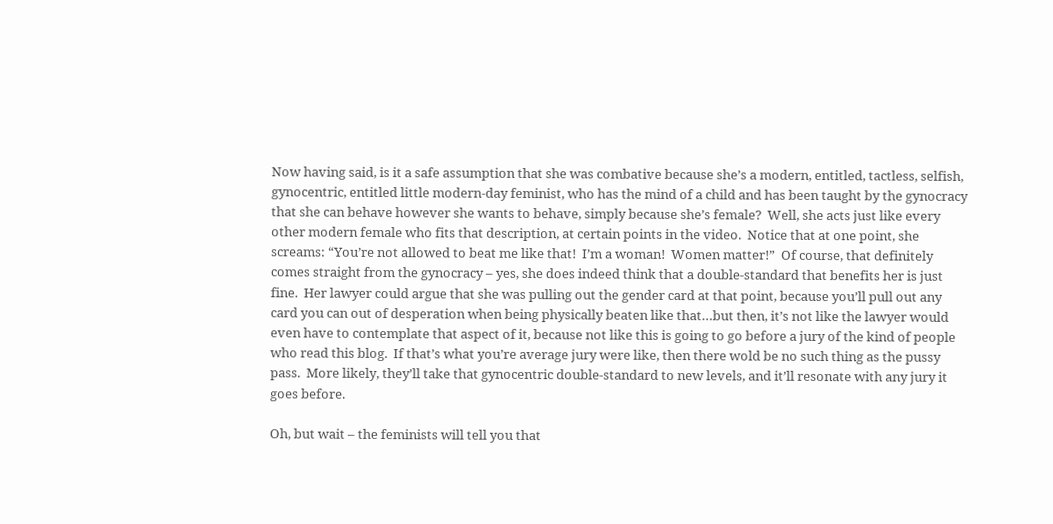Now having said, is it a safe assumption that she was combative because she’s a modern, entitled, tactless, selfish, gynocentric, entitled little modern-day feminist, who has the mind of a child and has been taught by the gynocracy that she can behave however she wants to behave, simply because she’s female?  Well, she acts just like every other modern female who fits that description, at certain points in the video.  Notice that at one point, she screams: “You’re not allowed to beat me like that!  I’m a woman!  Women matter!”  Of course, that definitely comes straight from the gynocracy – yes, she does indeed think that a double-standard that benefits her is just fine.  Her lawyer could argue that she was pulling out the gender card at that point, because you’ll pull out any card you can out of desperation when being physically beaten like that…but then, it’s not like the lawyer would even have to contemplate that aspect of it, because not like this is going to go before a jury of the kind of people who read this blog.  If that’s what you’re average jury were like, then there wold be no such thing as the pussy pass.  More likely, they’ll take that gynocentric double-standard to new levels, and it’ll resonate with any jury it goes before.

Oh, but wait – the feminists will tell you that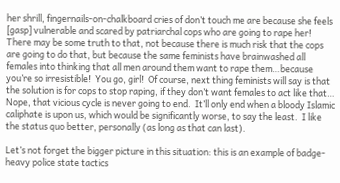her shrill, fingernails-on-chalkboard cries of don’t touch me are because she feels [gasp] vulnerable and scared by patriarchal cops who are going to rape her!  There may be some truth to that, not because there is much risk that the cops are going to do that, but because the same feminists have brainwashed all females into thinking that all men around them want to rape them…because you’re so irresistible!  You go, girl!  Of course, next thing feminists will say is that the solution is for cops to stop raping, if they don’t want females to act like that…  Nope, that vicious cycle is never going to end.  It’ll only end when a bloody Islamic caliphate is upon us, which would be significantly worse, to say the least.  I like the status quo better, personally (as long as that can last).

Let’s not forget the bigger picture in this situation: this is an example of badge-heavy police state tactics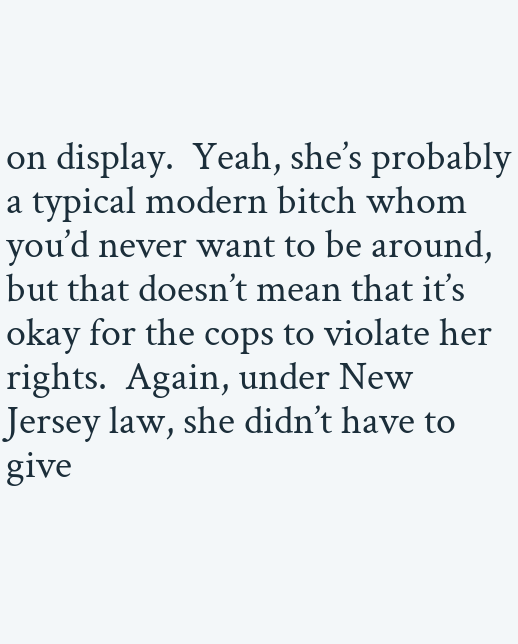on display.  Yeah, she’s probably a typical modern bitch whom you’d never want to be around, but that doesn’t mean that it’s okay for the cops to violate her rights.  Again, under New Jersey law, she didn’t have to give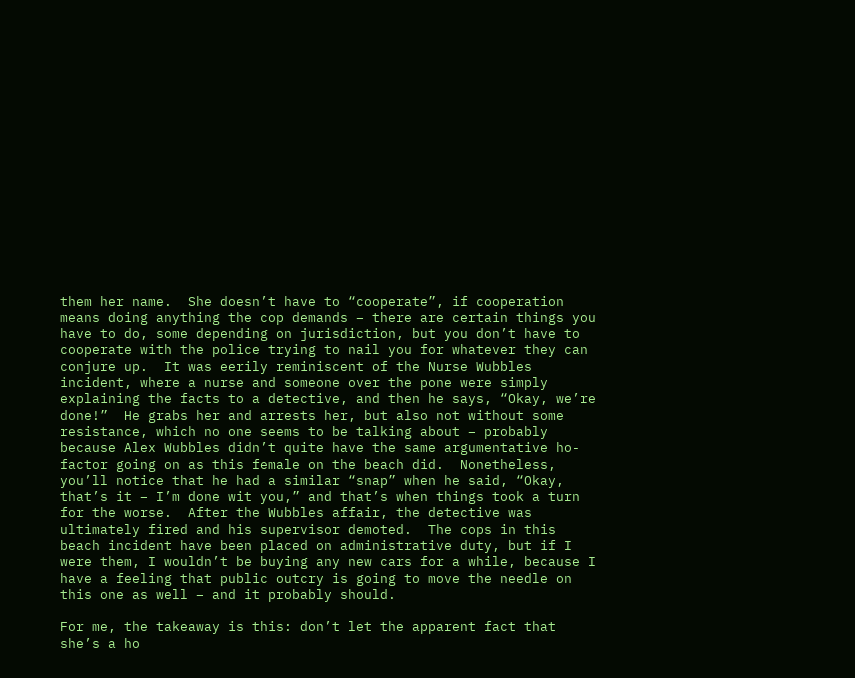them her name.  She doesn’t have to “cooperate”, if cooperation means doing anything the cop demands – there are certain things you have to do, some depending on jurisdiction, but you don’t have to cooperate with the police trying to nail you for whatever they can conjure up.  It was eerily reminiscent of the Nurse Wubbles incident, where a nurse and someone over the pone were simply explaining the facts to a detective, and then he says, “Okay, we’re done!”  He grabs her and arrests her, but also not without some resistance, which no one seems to be talking about – probably because Alex Wubbles didn’t quite have the same argumentative ho-factor going on as this female on the beach did.  Nonetheless, you’ll notice that he had a similar “snap” when he said, “Okay, that’s it – I’m done wit you,” and that’s when things took a turn for the worse.  After the Wubbles affair, the detective was ultimately fired and his supervisor demoted.  The cops in this beach incident have been placed on administrative duty, but if I were them, I wouldn’t be buying any new cars for a while, because I have a feeling that public outcry is going to move the needle on this one as well – and it probably should.

For me, the takeaway is this: don’t let the apparent fact that she’s a ho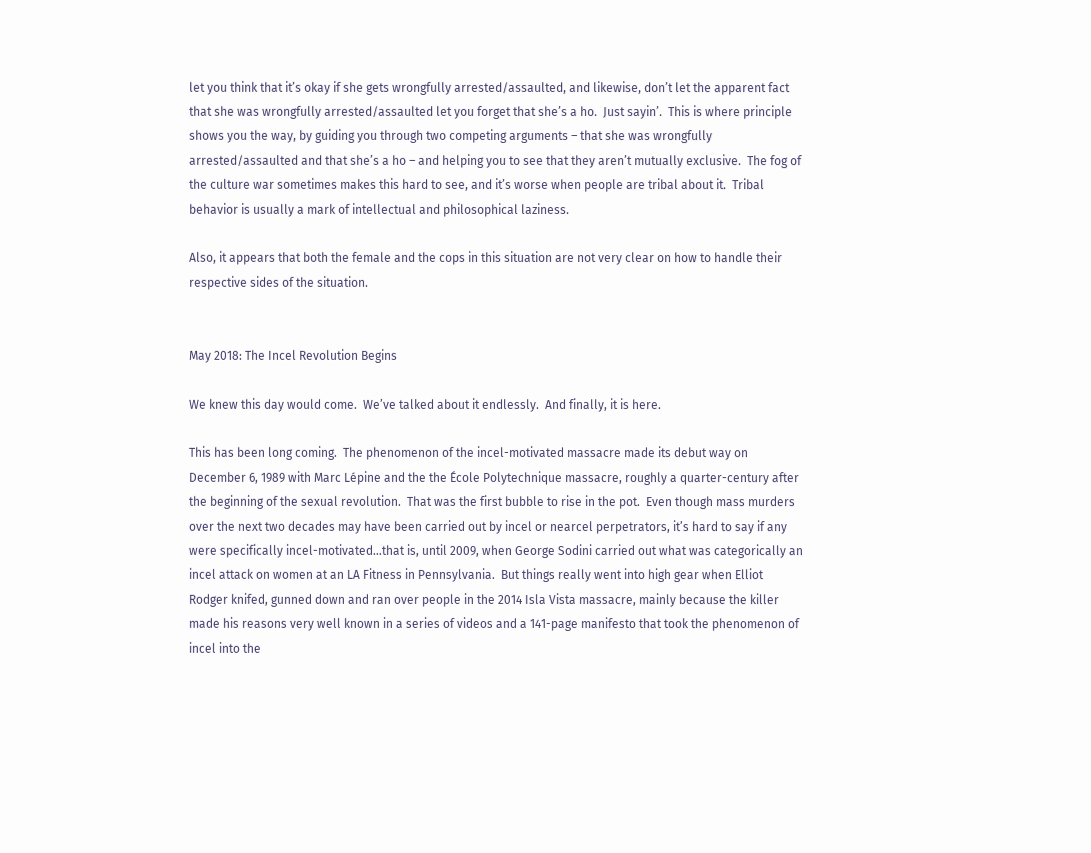let you think that it’s okay if she gets wrongfully arrested/assaulted, and likewise, don’t let the apparent fact that she was wrongfully arrested/assaulted let you forget that she’s a ho.  Just sayin’.  This is where principle shows you the way, by guiding you through two competing arguments – that she was wrongfully arrested/assaulted and that she’s a ho – and helping you to see that they aren’t mutually exclusive.  The fog of the culture war sometimes makes this hard to see, and it’s worse when people are tribal about it.  Tribal behavior is usually a mark of intellectual and philosophical laziness.

Also, it appears that both the female and the cops in this situation are not very clear on how to handle their respective sides of the situation.


May 2018: The Incel Revolution Begins

We knew this day would come.  We’ve talked about it endlessly.  And finally, it is here.

This has been long coming.  The phenomenon of the incel-motivated massacre made its debut way on December 6, 1989 with Marc Lépine and the the École Polytechnique massacre, roughly a quarter-century after the beginning of the sexual revolution.  That was the first bubble to rise in the pot.  Even though mass murders over the next two decades may have been carried out by incel or nearcel perpetrators, it’s hard to say if any were specifically incel-motivated…that is, until 2009, when George Sodini carried out what was categorically an incel attack on women at an LA Fitness in Pennsylvania.  But things really went into high gear when Elliot Rodger knifed, gunned down and ran over people in the 2014 Isla Vista massacre, mainly because the killer made his reasons very well known in a series of videos and a 141-page manifesto that took the phenomenon of incel into the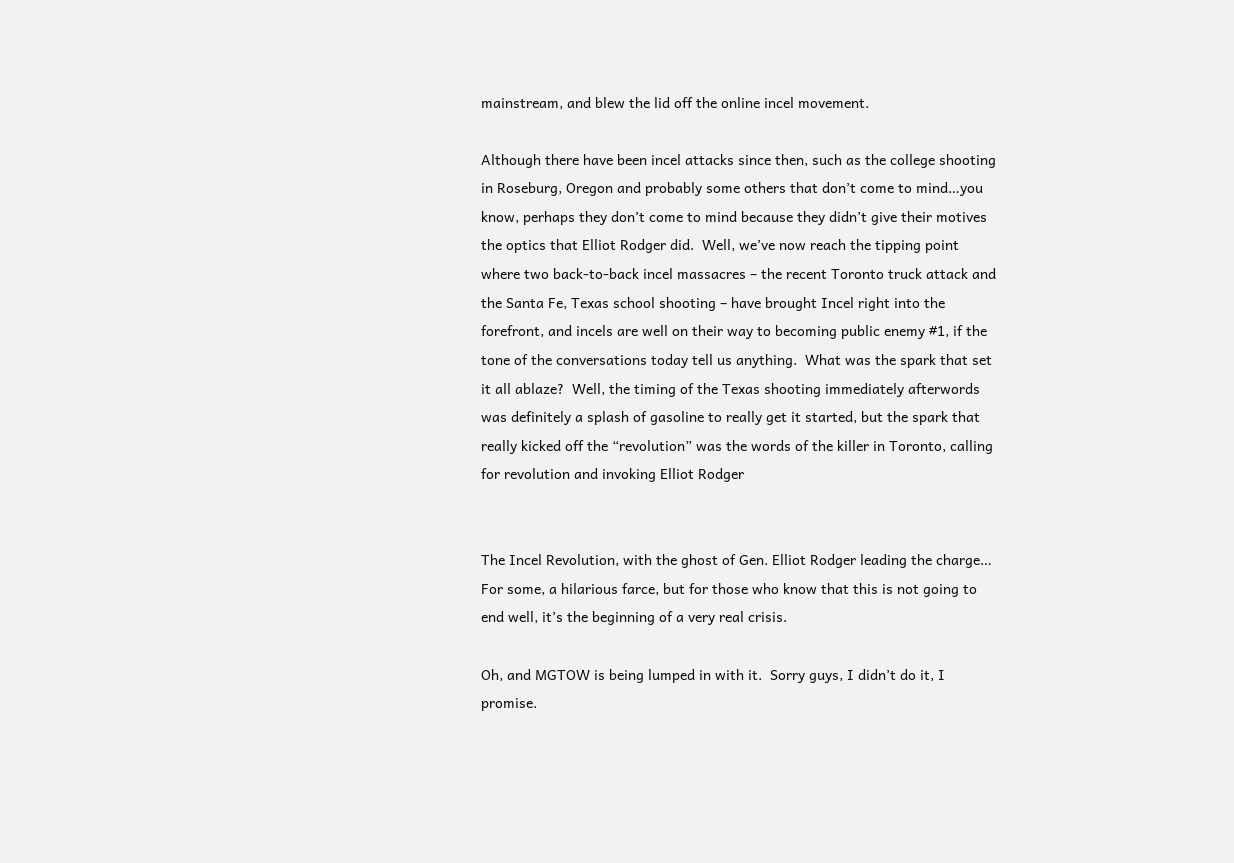mainstream, and blew the lid off the online incel movement.

Although there have been incel attacks since then, such as the college shooting in Roseburg, Oregon and probably some others that don’t come to mind…you know, perhaps they don’t come to mind because they didn’t give their motives the optics that Elliot Rodger did.  Well, we’ve now reach the tipping point where two back-to-back incel massacres – the recent Toronto truck attack and the Santa Fe, Texas school shooting – have brought Incel right into the forefront, and incels are well on their way to becoming public enemy #1, if the tone of the conversations today tell us anything.  What was the spark that set it all ablaze?  Well, the timing of the Texas shooting immediately afterwords was definitely a splash of gasoline to really get it started, but the spark that really kicked off the “revolution” was the words of the killer in Toronto, calling for revolution and invoking Elliot Rodger


The Incel Revolution, with the ghost of Gen. Elliot Rodger leading the charge…  For some, a hilarious farce, but for those who know that this is not going to end well, it’s the beginning of a very real crisis.

Oh, and MGTOW is being lumped in with it.  Sorry guys, I didn’t do it, I promise.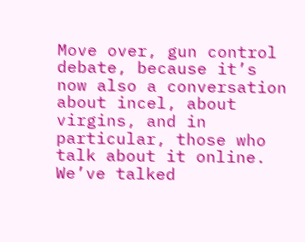Move over, gun control debate, because it’s now also a conversation about incel, about virgins, and in particular, those who talk about it online.  We’ve talked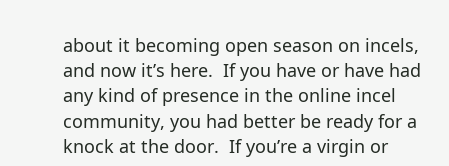about it becoming open season on incels, and now it’s here.  If you have or have had any kind of presence in the online incel community, you had better be ready for a knock at the door.  If you’re a virgin or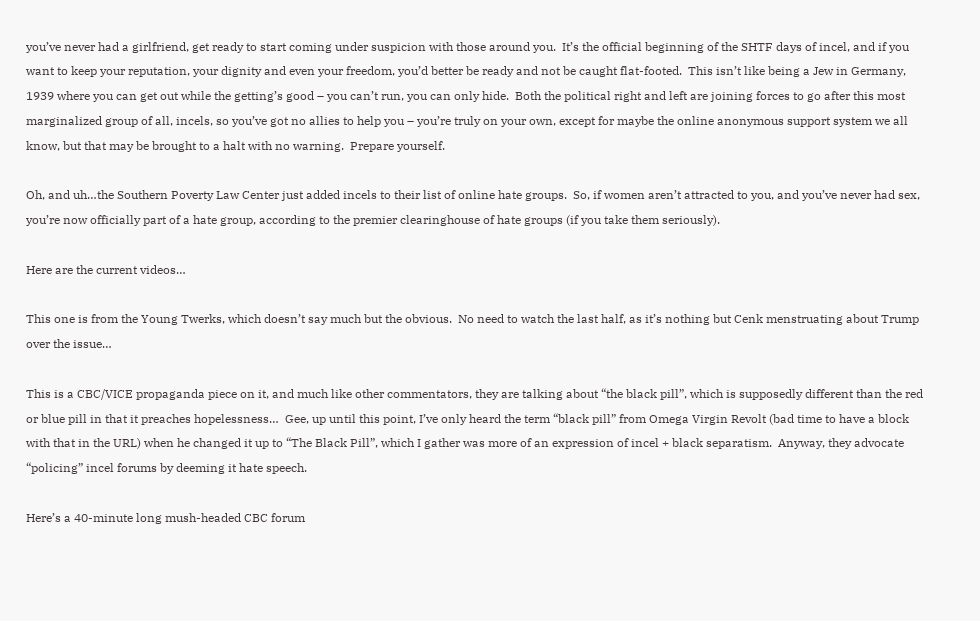you’ve never had a girlfriend, get ready to start coming under suspicion with those around you.  It’s the official beginning of the SHTF days of incel, and if you want to keep your reputation, your dignity and even your freedom, you’d better be ready and not be caught flat-footed.  This isn’t like being a Jew in Germany, 1939 where you can get out while the getting’s good – you can’t run, you can only hide.  Both the political right and left are joining forces to go after this most marginalized group of all, incels, so you’ve got no allies to help you – you’re truly on your own, except for maybe the online anonymous support system we all know, but that may be brought to a halt with no warning.  Prepare yourself.

Oh, and uh…the Southern Poverty Law Center just added incels to their list of online hate groups.  So, if women aren’t attracted to you, and you’ve never had sex, you’re now officially part of a hate group, according to the premier clearinghouse of hate groups (if you take them seriously).

Here are the current videos…

This one is from the Young Twerks, which doesn’t say much but the obvious.  No need to watch the last half, as it’s nothing but Cenk menstruating about Trump over the issue…

This is a CBC/VICE propaganda piece on it, and much like other commentators, they are talking about “the black pill”, which is supposedly different than the red or blue pill in that it preaches hopelessness…  Gee, up until this point, I’ve only heard the term “black pill” from Omega Virgin Revolt (bad time to have a block with that in the URL) when he changed it up to “The Black Pill”, which I gather was more of an expression of incel + black separatism.  Anyway, they advocate “policing” incel forums by deeming it hate speech.

Here’s a 40-minute long mush-headed CBC forum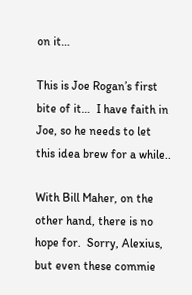on it…

This is Joe Rogan’s first bite of it…  I have faith in Joe, so he needs to let this idea brew for a while..

With Bill Maher, on the other hand, there is no hope for.  Sorry, Alexius, but even these commie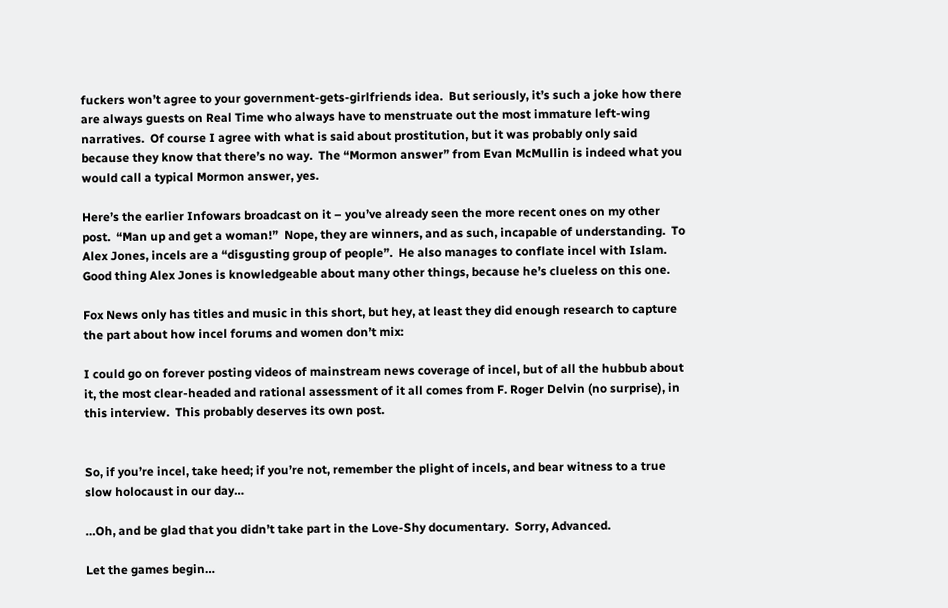fuckers won’t agree to your government-gets-girlfriends idea.  But seriously, it’s such a joke how there are always guests on Real Time who always have to menstruate out the most immature left-wing narratives.  Of course I agree with what is said about prostitution, but it was probably only said because they know that there’s no way.  The “Mormon answer” from Evan McMullin is indeed what you would call a typical Mormon answer, yes.

Here’s the earlier Infowars broadcast on it – you’ve already seen the more recent ones on my other post.  “Man up and get a woman!”  Nope, they are winners, and as such, incapable of understanding.  To Alex Jones, incels are a “disgusting group of people”.  He also manages to conflate incel with Islam.  Good thing Alex Jones is knowledgeable about many other things, because he’s clueless on this one.

Fox News only has titles and music in this short, but hey, at least they did enough research to capture the part about how incel forums and women don’t mix:

I could go on forever posting videos of mainstream news coverage of incel, but of all the hubbub about it, the most clear-headed and rational assessment of it all comes from F. Roger Delvin (no surprise), in this interview.  This probably deserves its own post.


So, if you’re incel, take heed; if you’re not, remember the plight of incels, and bear witness to a true slow holocaust in our day…

…Oh, and be glad that you didn’t take part in the Love-Shy documentary.  Sorry, Advanced.

Let the games begin…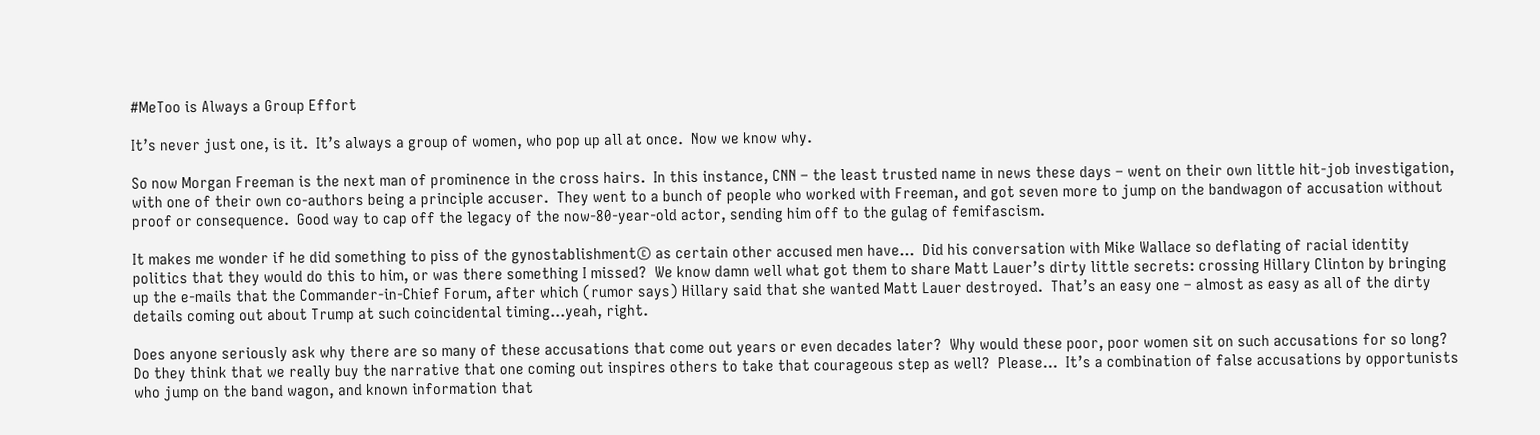#MeToo is Always a Group Effort

It’s never just one, is it.  It’s always a group of women, who pop up all at once.  Now we know why.

So now Morgan Freeman is the next man of prominence in the cross hairs.  In this instance, CNN – the least trusted name in news these days – went on their own little hit-job investigation, with one of their own co-authors being a principle accuser.  They went to a bunch of people who worked with Freeman, and got seven more to jump on the bandwagon of accusation without proof or consequence.  Good way to cap off the legacy of the now-80-year-old actor, sending him off to the gulag of femifascism.

It makes me wonder if he did something to piss of the gynostablishment© as certain other accused men have…  Did his conversation with Mike Wallace so deflating of racial identity politics that they would do this to him, or was there something I missed?  We know damn well what got them to share Matt Lauer’s dirty little secrets: crossing Hillary Clinton by bringing up the e-mails that the Commander-in-Chief Forum, after which (rumor says) Hillary said that she wanted Matt Lauer destroyed.  That’s an easy one – almost as easy as all of the dirty details coming out about Trump at such coincidental timing…yeah, right.

Does anyone seriously ask why there are so many of these accusations that come out years or even decades later?  Why would these poor, poor women sit on such accusations for so long?  Do they think that we really buy the narrative that one coming out inspires others to take that courageous step as well?  Please…  It’s a combination of false accusations by opportunists who jump on the band wagon, and known information that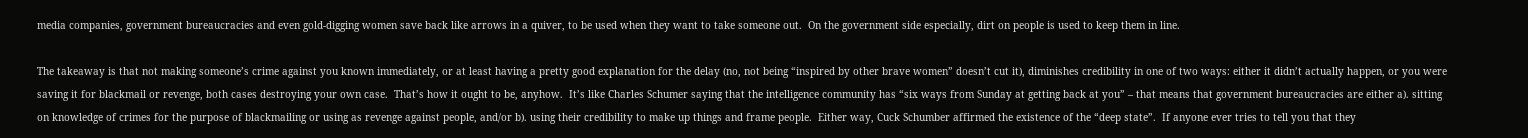media companies, government bureaucracies and even gold-digging women save back like arrows in a quiver, to be used when they want to take someone out.  On the government side especially, dirt on people is used to keep them in line.

The takeaway is that not making someone’s crime against you known immediately, or at least having a pretty good explanation for the delay (no, not being “inspired by other brave women” doesn’t cut it), diminishes credibility in one of two ways: either it didn’t actually happen, or you were saving it for blackmail or revenge, both cases destroying your own case.  That’s how it ought to be, anyhow.  It’s like Charles Schumer saying that the intelligence community has “six ways from Sunday at getting back at you” – that means that government bureaucracies are either a). sitting on knowledge of crimes for the purpose of blackmailing or using as revenge against people, and/or b). using their credibility to make up things and frame people.  Either way, Cuck Schumber affirmed the existence of the “deep state”.  If anyone ever tries to tell you that they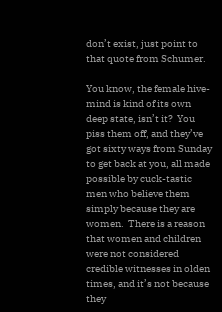don’t exist, just point to that quote from Schumer.

You know, the female hive-mind is kind of its own deep state, isn’t it?  You piss them off, and they’ve got sixty ways from Sunday to get back at you, all made possible by cuck-tastic men who believe them simply because they are women.  There is a reason that women and children were not considered credible witnesses in olden times, and it’s not because they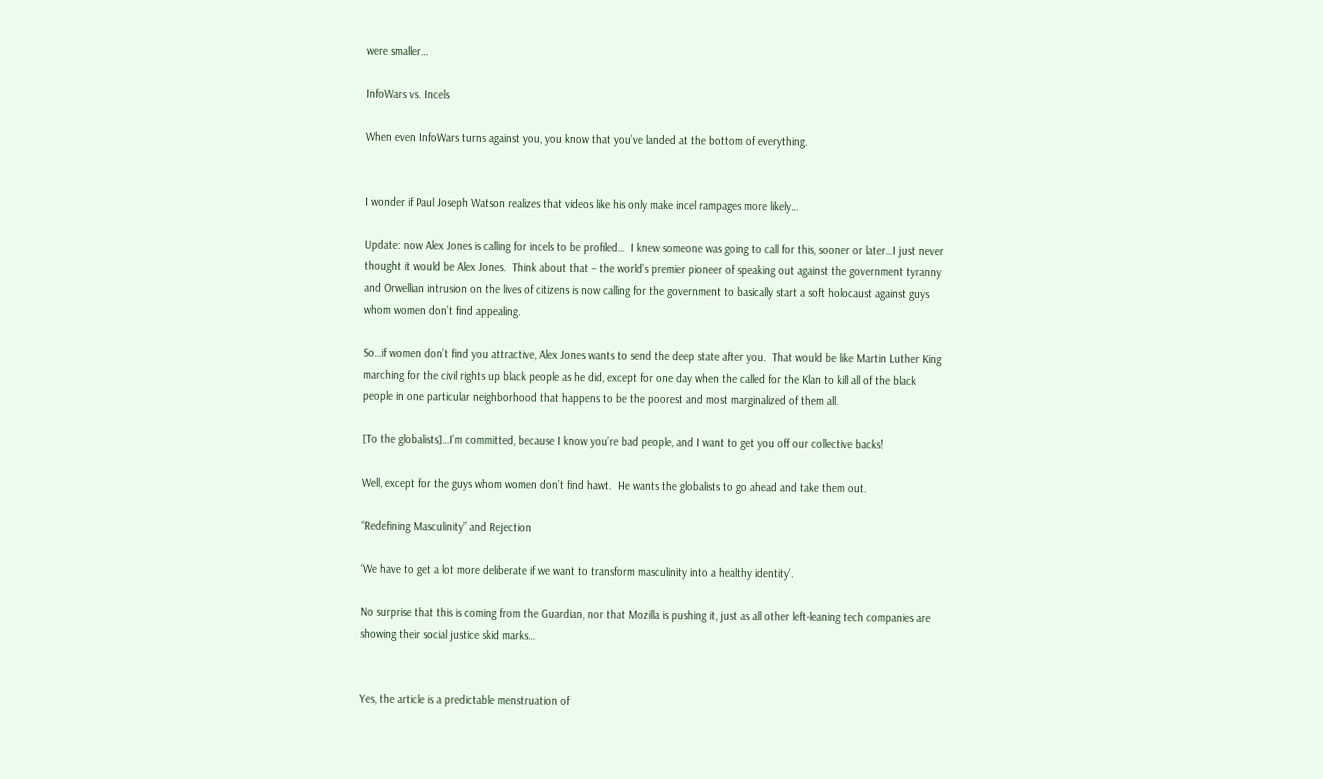were smaller…

InfoWars vs. Incels

When even InfoWars turns against you, you know that you’ve landed at the bottom of everything.


I wonder if Paul Joseph Watson realizes that videos like his only make incel rampages more likely…

Update: now Alex Jones is calling for incels to be profiled…  I knew someone was going to call for this, sooner or later…I just never thought it would be Alex Jones.  Think about that – the world’s premier pioneer of speaking out against the government tyranny and Orwellian intrusion on the lives of citizens is now calling for the government to basically start a soft holocaust against guys whom women don’t find appealing.

So…if women don’t find you attractive, Alex Jones wants to send the deep state after you.  That would be like Martin Luther King marching for the civil rights up black people as he did, except for one day when the called for the Klan to kill all of the black people in one particular neighborhood that happens to be the poorest and most marginalized of them all.

[To the globalists]…I’m committed, because I know you’re bad people, and I want to get you off our collective backs!

Well, except for the guys whom women don’t find hawt.  He wants the globalists to go ahead and take them out.

“Redefining Masculinity” and Rejection

‘We have to get a lot more deliberate if we want to transform masculinity into a healthy identity’.

No surprise that this is coming from the Guardian, nor that Mozilla is pushing it, just as all other left-leaning tech companies are showing their social justice skid marks…


Yes, the article is a predictable menstruation of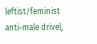leftist/feminist anti-male drivel,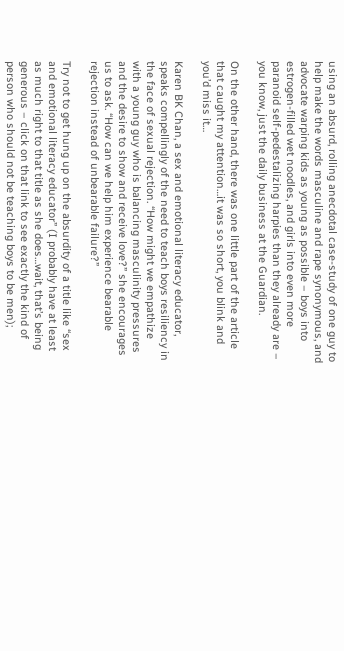using an absurd, rolling anecdotal case-study of one guy to help make the words masculine and rape synonymous, and advocate warping kids as young as possible – boys into estrogen-filled wet noodles, and girls into even more paranoid self-pedestalizing harpies than they already are – you know, just the daily business at the Guardian.

On the other hand, there was one little part of the article that caught my attention…it was so short, you blink and you’d miss it…

Karen BK Chan, a sex and emotional literacy educator, speaks compellingly of the need to teach boys resiliency in the face of sexual rejection. “How might we empathize with a young guy who is balancing masculinity pressures and the desire to show and receive love?” she encourages us to ask. “How can we help him experience bearable rejection instead of unbearable failure?”

Try not to get hung up on the absurdity of a title like “sex and emotional literacy educator” (I probably have at least as much right to that title as she does…wait, that’s being generous – click on that link to see exactly the kind of person who should not be teaching boys to be men);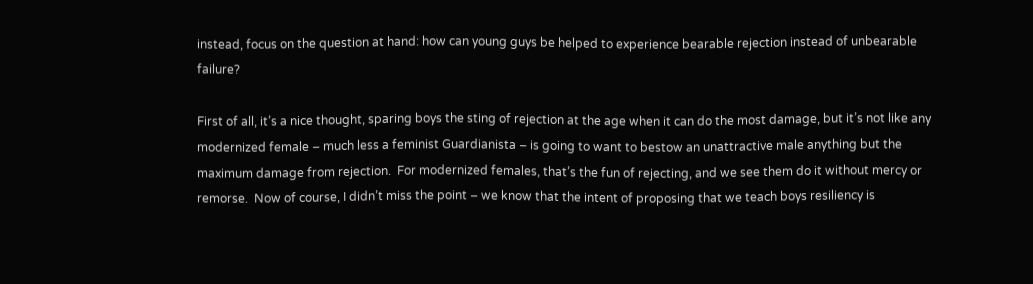instead, focus on the question at hand: how can young guys be helped to experience bearable rejection instead of unbearable failure?

First of all, it’s a nice thought, sparing boys the sting of rejection at the age when it can do the most damage, but it’s not like any modernized female – much less a feminist Guardianista – is going to want to bestow an unattractive male anything but the maximum damage from rejection.  For modernized females, that’s the fun of rejecting, and we see them do it without mercy or remorse.  Now of course, I didn’t miss the point – we know that the intent of proposing that we teach boys resiliency is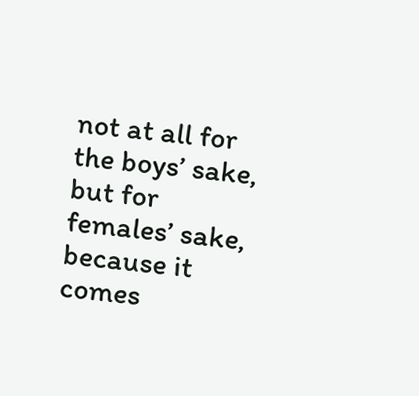not at all for the boys’ sake, but for females’ sake, because it comes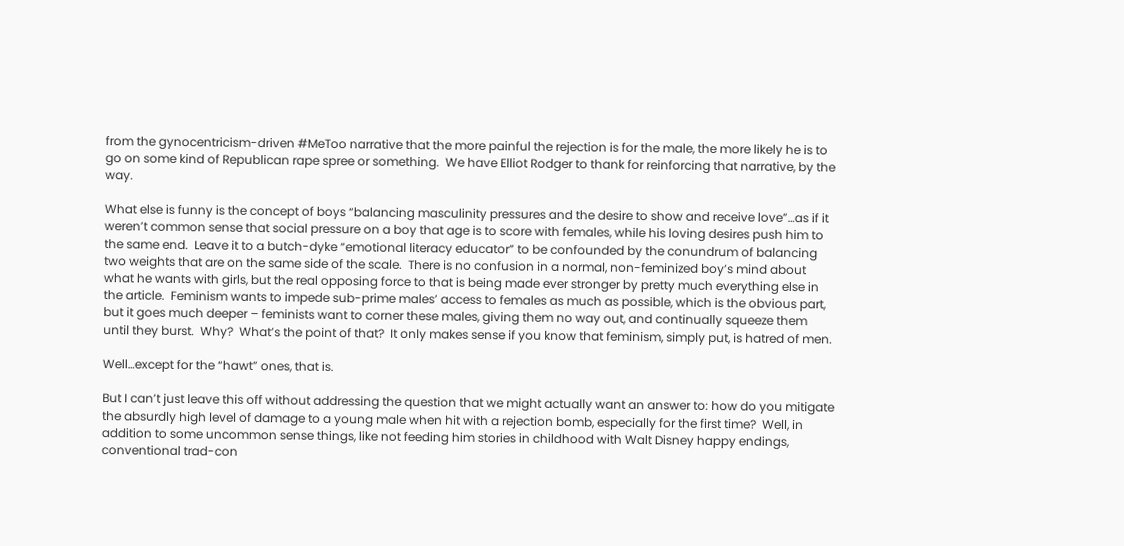from the gynocentricism-driven #MeToo narrative that the more painful the rejection is for the male, the more likely he is to go on some kind of Republican rape spree or something.  We have Elliot Rodger to thank for reinforcing that narrative, by the way.

What else is funny is the concept of boys “balancing masculinity pressures and the desire to show and receive love”…as if it weren’t common sense that social pressure on a boy that age is to score with females, while his loving desires push him to the same end.  Leave it to a butch-dyke “emotional literacy educator” to be confounded by the conundrum of balancing two weights that are on the same side of the scale.  There is no confusion in a normal, non-feminized boy’s mind about what he wants with girls, but the real opposing force to that is being made ever stronger by pretty much everything else in the article.  Feminism wants to impede sub-prime males’ access to females as much as possible, which is the obvious part, but it goes much deeper – feminists want to corner these males, giving them no way out, and continually squeeze them until they burst.  Why?  What’s the point of that?  It only makes sense if you know that feminism, simply put, is hatred of men.

Well…except for the “hawt” ones, that is.

But I can’t just leave this off without addressing the question that we might actually want an answer to: how do you mitigate the absurdly high level of damage to a young male when hit with a rejection bomb, especially for the first time?  Well, in addition to some uncommon sense things, like not feeding him stories in childhood with Walt Disney happy endings, conventional trad-con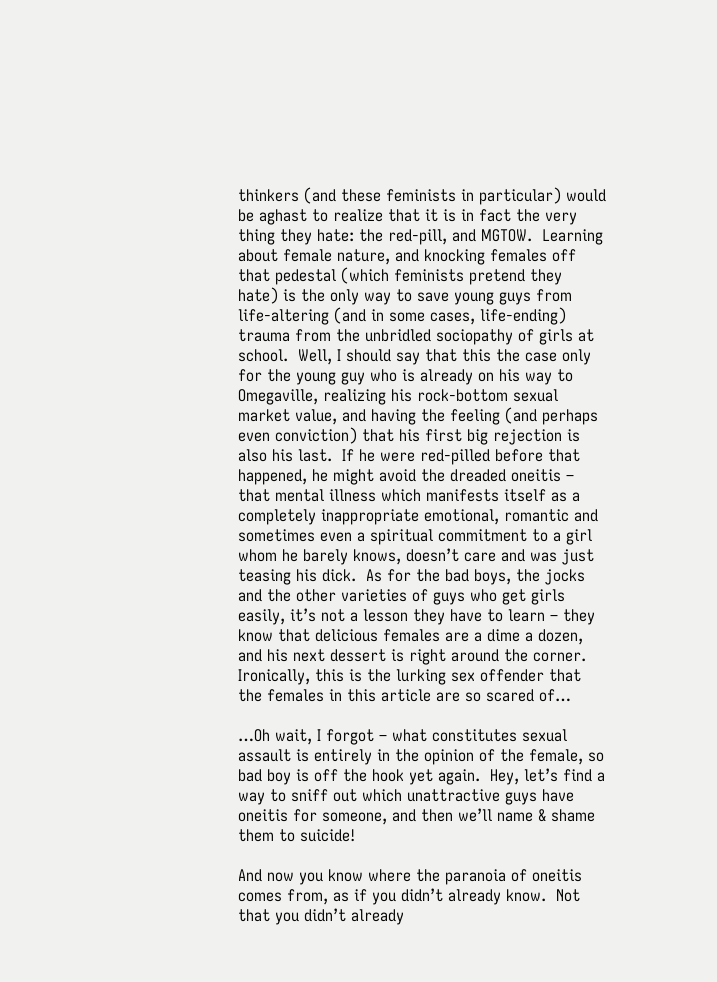thinkers (and these feminists in particular) would be aghast to realize that it is in fact the very thing they hate: the red-pill, and MGTOW.  Learning about female nature, and knocking females off that pedestal (which feminists pretend they hate) is the only way to save young guys from life-altering (and in some cases, life-ending) trauma from the unbridled sociopathy of girls at school.  Well, I should say that this the case only for the young guy who is already on his way to Omegaville, realizing his rock-bottom sexual market value, and having the feeling (and perhaps even conviction) that his first big rejection is also his last.  If he were red-pilled before that happened, he might avoid the dreaded oneitis – that mental illness which manifests itself as a completely inappropriate emotional, romantic and sometimes even a spiritual commitment to a girl whom he barely knows, doesn’t care and was just teasing his dick.  As for the bad boys, the jocks and the other varieties of guys who get girls easily, it’s not a lesson they have to learn – they know that delicious females are a dime a dozen, and his next dessert is right around the corner.  Ironically, this is the lurking sex offender that the females in this article are so scared of…

…Oh wait, I forgot – what constitutes sexual assault is entirely in the opinion of the female, so bad boy is off the hook yet again.  Hey, let’s find a way to sniff out which unattractive guys have oneitis for someone, and then we’ll name & shame them to suicide!

And now you know where the paranoia of oneitis comes from, as if you didn’t already know.  Not that you didn’t already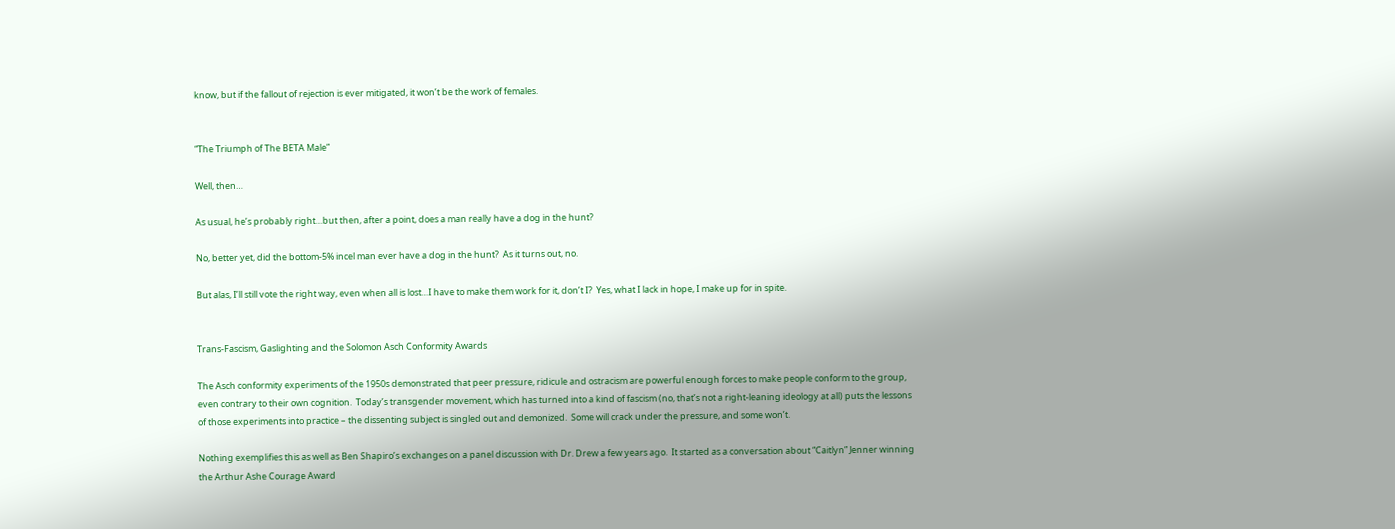know, but if the fallout of rejection is ever mitigated, it won’t be the work of females.


“The Triumph of The BETA Male”

Well, then…

As usual, he’s probably right…but then, after a point, does a man really have a dog in the hunt?

No, better yet, did the bottom-5% incel man ever have a dog in the hunt?  As it turns out, no.

But alas, I’ll still vote the right way, even when all is lost…I have to make them work for it, don’t I?  Yes, what I lack in hope, I make up for in spite.


Trans-Fascism, Gaslighting and the Solomon Asch Conformity Awards

The Asch conformity experiments of the 1950s demonstrated that peer pressure, ridicule and ostracism are powerful enough forces to make people conform to the group, even contrary to their own cognition.  Today’s transgender movement, which has turned into a kind of fascism (no, that’s not a right-leaning ideology at all) puts the lessons of those experiments into practice – the dissenting subject is singled out and demonized.  Some will crack under the pressure, and some won’t.

Nothing exemplifies this as well as Ben Shapiro’s exchanges on a panel discussion with Dr. Drew a few years ago.  It started as a conversation about “Caitlyn” Jenner winning the Arthur Ashe Courage Award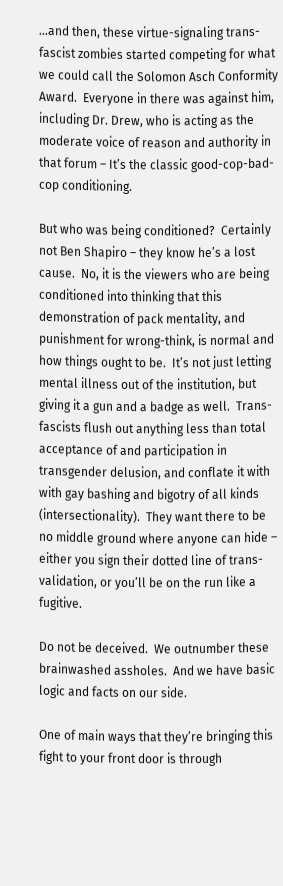…and then, these virtue-signaling trans-fascist zombies started competing for what we could call the Solomon Asch Conformity Award.  Everyone in there was against him, including Dr. Drew, who is acting as the moderate voice of reason and authority in that forum – It’s the classic good-cop-bad-cop conditioning.

But who was being conditioned?  Certainly not Ben Shapiro – they know he’s a lost cause.  No, it is the viewers who are being conditioned into thinking that this demonstration of pack mentality, and punishment for wrong-think, is normal and how things ought to be.  It’s not just letting mental illness out of the institution, but giving it a gun and a badge as well.  Trans-fascists flush out anything less than total acceptance of and participation in transgender delusion, and conflate it with with gay bashing and bigotry of all kinds (intersectionality).  They want there to be no middle ground where anyone can hide – either you sign their dotted line of trans-validation, or you’ll be on the run like a fugitive.

Do not be deceived.  We outnumber these brainwashed assholes.  And we have basic logic and facts on our side.

One of main ways that they’re bringing this fight to your front door is through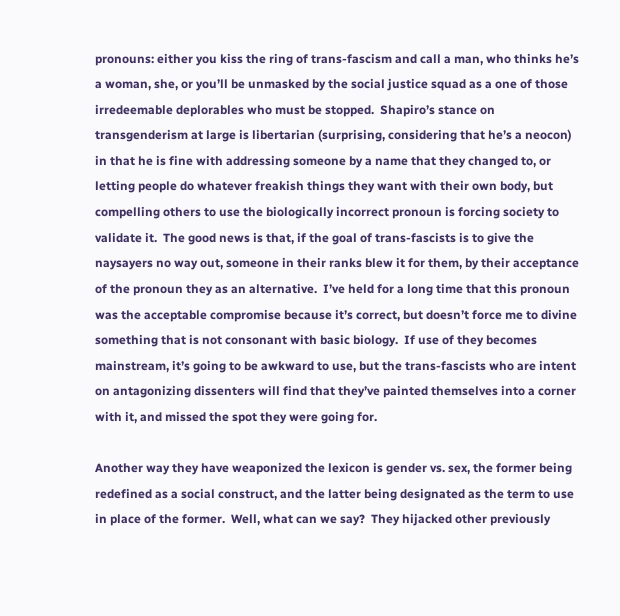pronouns: either you kiss the ring of trans-fascism and call a man, who thinks he’s a woman, she, or you’ll be unmasked by the social justice squad as a one of those irredeemable deplorables who must be stopped.  Shapiro’s stance on transgenderism at large is libertarian (surprising, considering that he’s a neocon) in that he is fine with addressing someone by a name that they changed to, or letting people do whatever freakish things they want with their own body, but compelling others to use the biologically incorrect pronoun is forcing society to validate it.  The good news is that, if the goal of trans-fascists is to give the naysayers no way out, someone in their ranks blew it for them, by their acceptance of the pronoun they as an alternative.  I’ve held for a long time that this pronoun was the acceptable compromise because it’s correct, but doesn’t force me to divine something that is not consonant with basic biology.  If use of they becomes mainstream, it’s going to be awkward to use, but the trans-fascists who are intent on antagonizing dissenters will find that they’ve painted themselves into a corner with it, and missed the spot they were going for.

Another way they have weaponized the lexicon is gender vs. sex, the former being redefined as a social construct, and the latter being designated as the term to use in place of the former.  Well, what can we say?  They hijacked other previously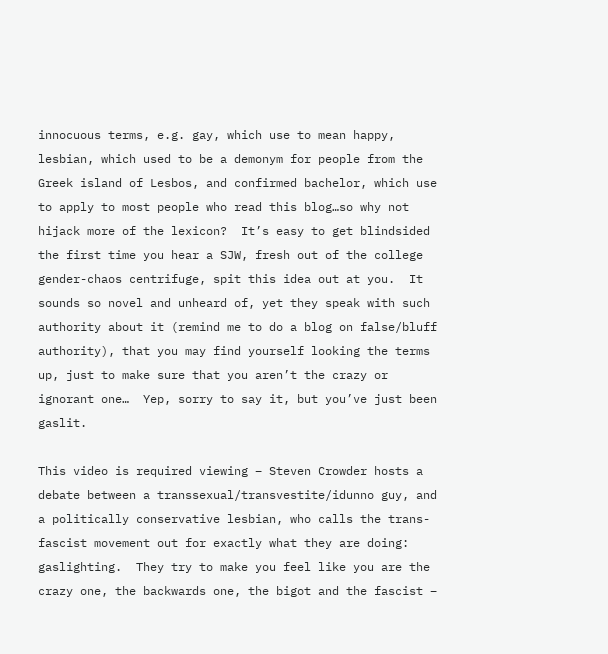innocuous terms, e.g. gay, which use to mean happy, lesbian, which used to be a demonym for people from the Greek island of Lesbos, and confirmed bachelor, which use to apply to most people who read this blog…so why not hijack more of the lexicon?  It’s easy to get blindsided the first time you hear a SJW, fresh out of the college gender-chaos centrifuge, spit this idea out at you.  It sounds so novel and unheard of, yet they speak with such authority about it (remind me to do a blog on false/bluff authority), that you may find yourself looking the terms up, just to make sure that you aren’t the crazy or ignorant one…  Yep, sorry to say it, but you’ve just been gaslit.

This video is required viewing – Steven Crowder hosts a debate between a transsexual/transvestite/idunno guy, and a politically conservative lesbian, who calls the trans-fascist movement out for exactly what they are doing: gaslighting.  They try to make you feel like you are the crazy one, the backwards one, the bigot and the fascist –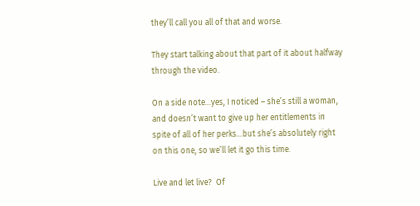they’ll call you all of that and worse.

They start talking about that part of it about halfway through the video.

On a side note…yes, I noticed – she’s still a woman, and doesn’t want to give up her entitlements in spite of all of her perks…but she’s absolutely right on this one, so we’ll let it go this time.

Live and let live?  Of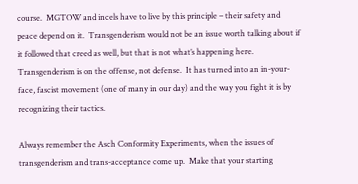course.  MGTOW and incels have to live by this principle – their safety and peace depend on it.  Transgenderism would not be an issue worth talking about if it followed that creed as well, but that is not what’s happening here.  Transgenderism is on the offense, not defense.  It has turned into an in-your-face, fascist movement (one of many in our day) and the way you fight it is by recognizing their tactics.

Always remember the Asch Conformity Experiments, when the issues of transgenderism and trans-acceptance come up.  Make that your starting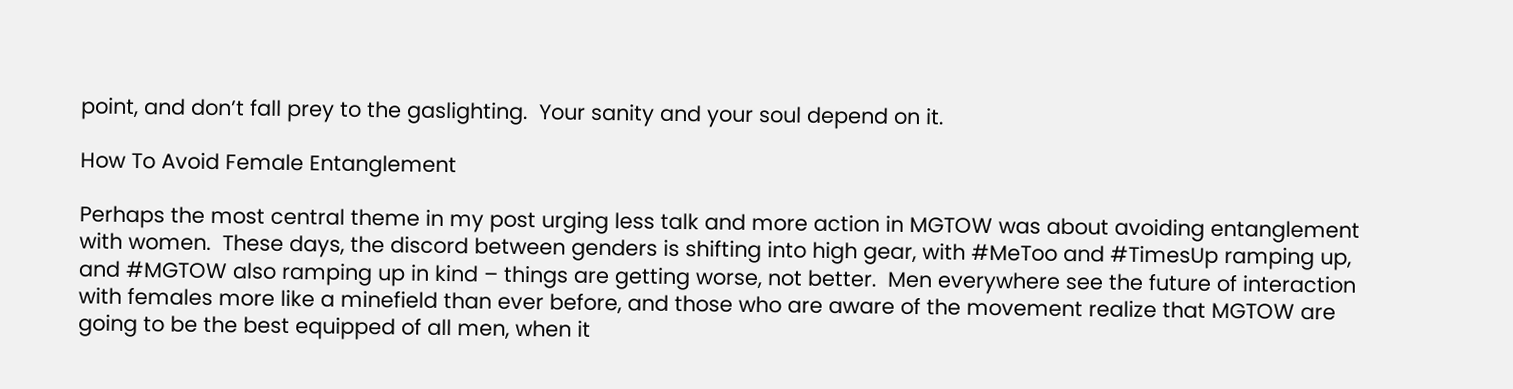point, and don’t fall prey to the gaslighting.  Your sanity and your soul depend on it.

How To Avoid Female Entanglement

Perhaps the most central theme in my post urging less talk and more action in MGTOW was about avoiding entanglement with women.  These days, the discord between genders is shifting into high gear, with #MeToo and #TimesUp ramping up, and #MGTOW also ramping up in kind – things are getting worse, not better.  Men everywhere see the future of interaction with females more like a minefield than ever before, and those who are aware of the movement realize that MGTOW are going to be the best equipped of all men, when it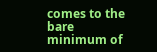comes to the bare minimum of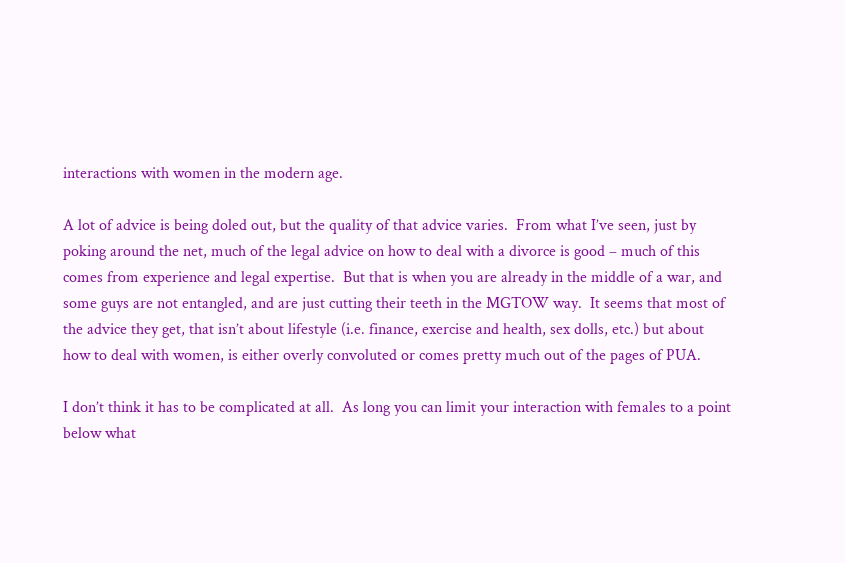interactions with women in the modern age.

A lot of advice is being doled out, but the quality of that advice varies.  From what I’ve seen, just by poking around the net, much of the legal advice on how to deal with a divorce is good – much of this comes from experience and legal expertise.  But that is when you are already in the middle of a war, and some guys are not entangled, and are just cutting their teeth in the MGTOW way.  It seems that most of the advice they get, that isn’t about lifestyle (i.e. finance, exercise and health, sex dolls, etc.) but about how to deal with women, is either overly convoluted or comes pretty much out of the pages of PUA.

I don’t think it has to be complicated at all.  As long you can limit your interaction with females to a point below what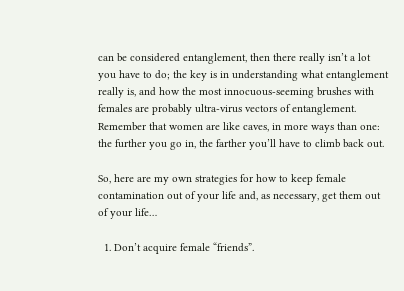can be considered entanglement, then there really isn’t a lot you have to do; the key is in understanding what entanglement really is, and how the most innocuous-seeming brushes with females are probably ultra-virus vectors of entanglement.  Remember that women are like caves, in more ways than one: the further you go in, the farther you’ll have to climb back out.

So, here are my own strategies for how to keep female contamination out of your life and, as necessary, get them out of your life…

  1. Don’t acquire female “friends”.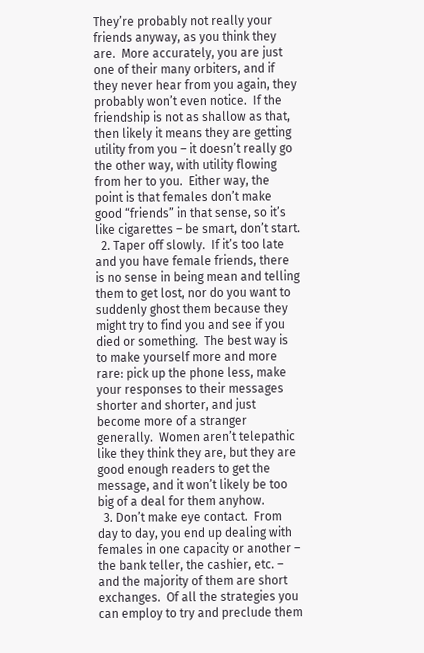They’re probably not really your friends anyway, as you think they are.  More accurately, you are just one of their many orbiters, and if they never hear from you again, they probably won’t even notice.  If the friendship is not as shallow as that, then likely it means they are getting utility from you – it doesn’t really go the other way, with utility flowing from her to you.  Either way, the point is that females don’t make good “friends” in that sense, so it’s like cigarettes – be smart, don’t start.
  2. Taper off slowly.  If it’s too late and you have female friends, there is no sense in being mean and telling them to get lost, nor do you want to suddenly ghost them because they might try to find you and see if you died or something.  The best way is to make yourself more and more rare: pick up the phone less, make your responses to their messages shorter and shorter, and just become more of a stranger generally.  Women aren’t telepathic like they think they are, but they are good enough readers to get the message, and it won’t likely be too big of a deal for them anyhow.
  3. Don’t make eye contact.  From day to day, you end up dealing with females in one capacity or another – the bank teller, the cashier, etc. – and the majority of them are short exchanges.  Of all the strategies you can employ to try and preclude them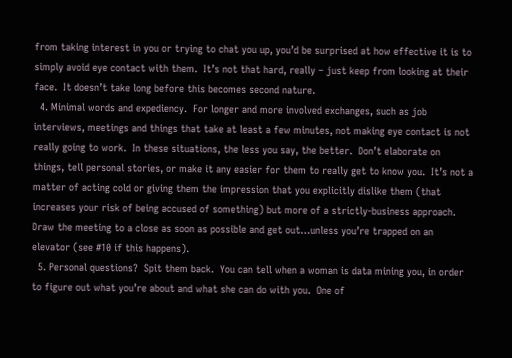from taking interest in you or trying to chat you up, you’d be surprised at how effective it is to simply avoid eye contact with them.  It’s not that hard, really – just keep from looking at their face.  It doesn’t take long before this becomes second nature.
  4. Minimal words and expediency.  For longer and more involved exchanges, such as job interviews, meetings and things that take at least a few minutes, not making eye contact is not really going to work.  In these situations, the less you say, the better.  Don’t elaborate on things, tell personal stories, or make it any easier for them to really get to know you.  It’s not a matter of acting cold or giving them the impression that you explicitly dislike them (that increases your risk of being accused of something) but more of a strictly-business approach.  Draw the meeting to a close as soon as possible and get out…unless you’re trapped on an elevator (see #10 if this happens).
  5. Personal questions?  Spit them back.  You can tell when a woman is data mining you, in order to figure out what you’re about and what she can do with you.  One of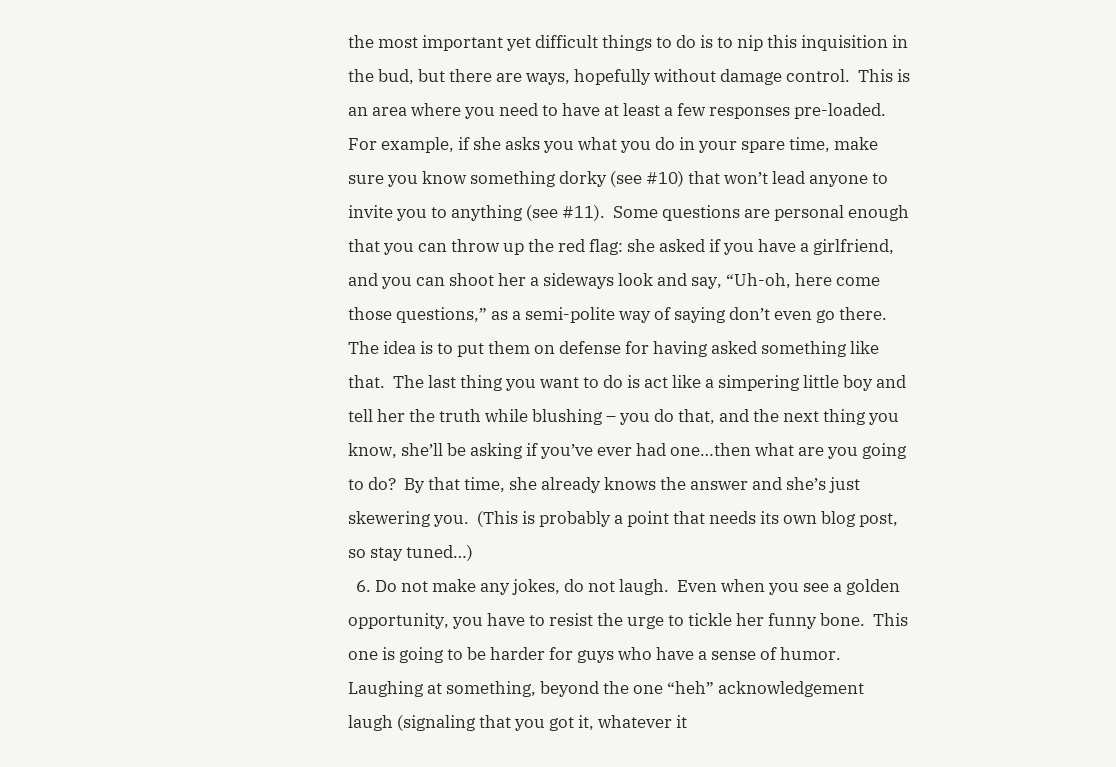the most important yet difficult things to do is to nip this inquisition in the bud, but there are ways, hopefully without damage control.  This is an area where you need to have at least a few responses pre-loaded.  For example, if she asks you what you do in your spare time, make sure you know something dorky (see #10) that won’t lead anyone to invite you to anything (see #11).  Some questions are personal enough that you can throw up the red flag: she asked if you have a girlfriend, and you can shoot her a sideways look and say, “Uh-oh, here come those questions,” as a semi-polite way of saying don’t even go there.  The idea is to put them on defense for having asked something like that.  The last thing you want to do is act like a simpering little boy and tell her the truth while blushing – you do that, and the next thing you know, she’ll be asking if you’ve ever had one…then what are you going to do?  By that time, she already knows the answer and she’s just skewering you.  (This is probably a point that needs its own blog post, so stay tuned…)
  6. Do not make any jokes, do not laugh.  Even when you see a golden opportunity, you have to resist the urge to tickle her funny bone.  This one is going to be harder for guys who have a sense of humor.  Laughing at something, beyond the one “heh” acknowledgement laugh (signaling that you got it, whatever it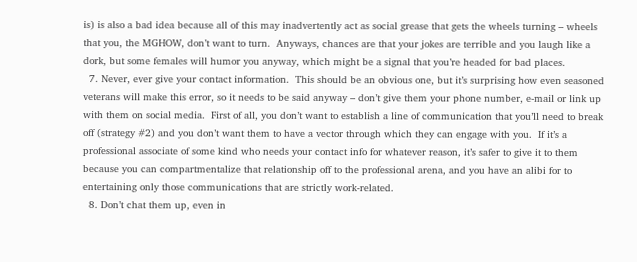is) is also a bad idea because all of this may inadvertently act as social grease that gets the wheels turning – wheels that you, the MGHOW, don’t want to turn.  Anyways, chances are that your jokes are terrible and you laugh like a dork, but some females will humor you anyway, which might be a signal that you’re headed for bad places.
  7. Never, ever give your contact information.  This should be an obvious one, but it’s surprising how even seasoned veterans will make this error, so it needs to be said anyway – don’t give them your phone number, e-mail or link up with them on social media.  First of all, you don’t want to establish a line of communication that you’ll need to break off (strategy #2) and you don’t want them to have a vector through which they can engage with you.  If it’s a professional associate of some kind who needs your contact info for whatever reason, it’s safer to give it to them because you can compartmentalize that relationship off to the professional arena, and you have an alibi for to entertaining only those communications that are strictly work-related.
  8. Don’t chat them up, even in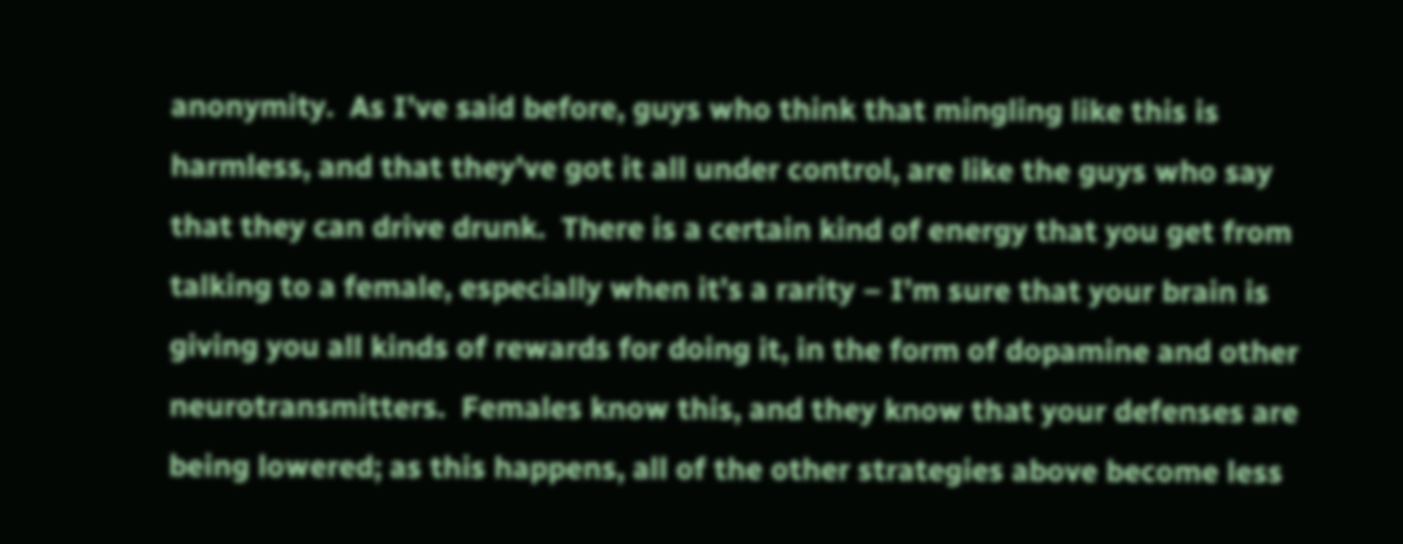anonymity.  As I’ve said before, guys who think that mingling like this is harmless, and that they’ve got it all under control, are like the guys who say that they can drive drunk.  There is a certain kind of energy that you get from talking to a female, especially when it’s a rarity – I’m sure that your brain is giving you all kinds of rewards for doing it, in the form of dopamine and other neurotransmitters.  Females know this, and they know that your defenses are being lowered; as this happens, all of the other strategies above become less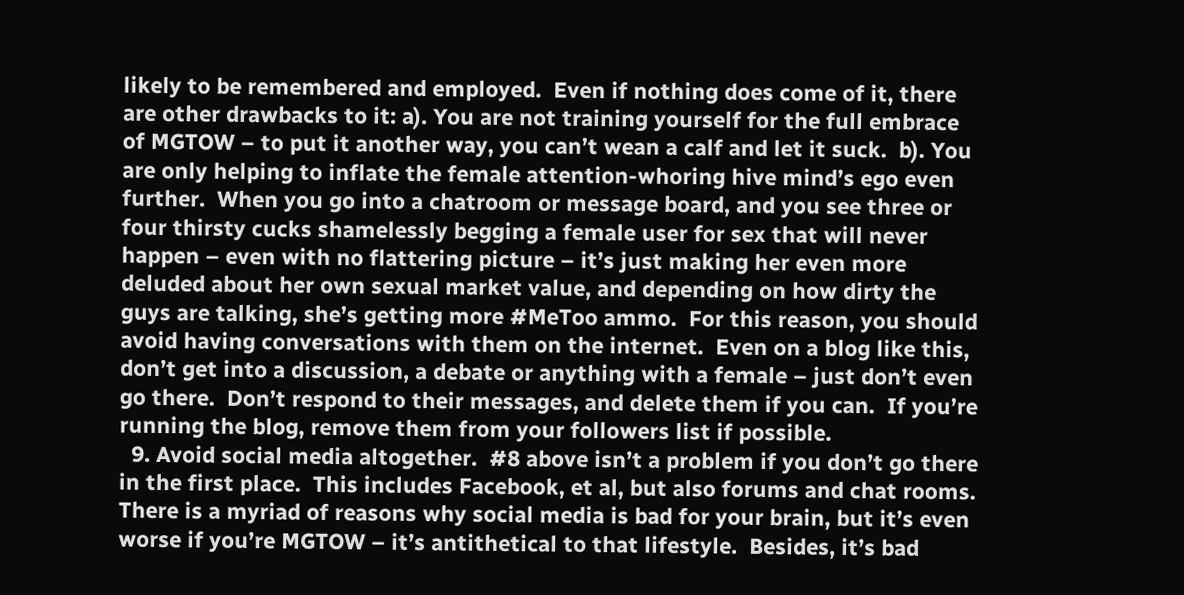likely to be remembered and employed.  Even if nothing does come of it, there are other drawbacks to it: a). You are not training yourself for the full embrace of MGTOW – to put it another way, you can’t wean a calf and let it suck.  b). You are only helping to inflate the female attention-whoring hive mind’s ego even further.  When you go into a chatroom or message board, and you see three or four thirsty cucks shamelessly begging a female user for sex that will never happen – even with no flattering picture – it’s just making her even more deluded about her own sexual market value, and depending on how dirty the guys are talking, she’s getting more #MeToo ammo.  For this reason, you should avoid having conversations with them on the internet.  Even on a blog like this, don’t get into a discussion, a debate or anything with a female – just don’t even go there.  Don’t respond to their messages, and delete them if you can.  If you’re running the blog, remove them from your followers list if possible.
  9. Avoid social media altogether.  #8 above isn’t a problem if you don’t go there in the first place.  This includes Facebook, et al, but also forums and chat rooms.  There is a myriad of reasons why social media is bad for your brain, but it’s even worse if you’re MGTOW – it’s antithetical to that lifestyle.  Besides, it’s bad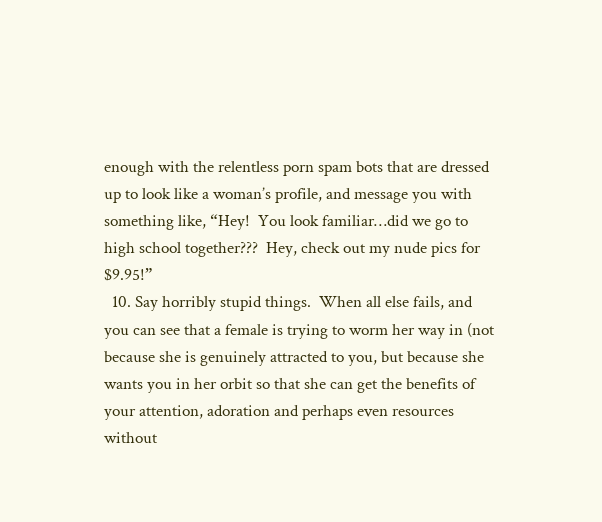enough with the relentless porn spam bots that are dressed up to look like a woman’s profile, and message you with something like, “Hey!  You look familiar…did we go to high school together???  Hey, check out my nude pics for $9.95!”
  10. Say horribly stupid things.  When all else fails, and you can see that a female is trying to worm her way in (not because she is genuinely attracted to you, but because she wants you in her orbit so that she can get the benefits of your attention, adoration and perhaps even resources without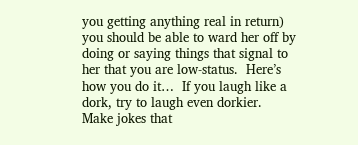you getting anything real in return) you should be able to ward her off by doing or saying things that signal to her that you are low-status.  Here’s how you do it…  If you laugh like a dork, try to laugh even dorkier.  Make jokes that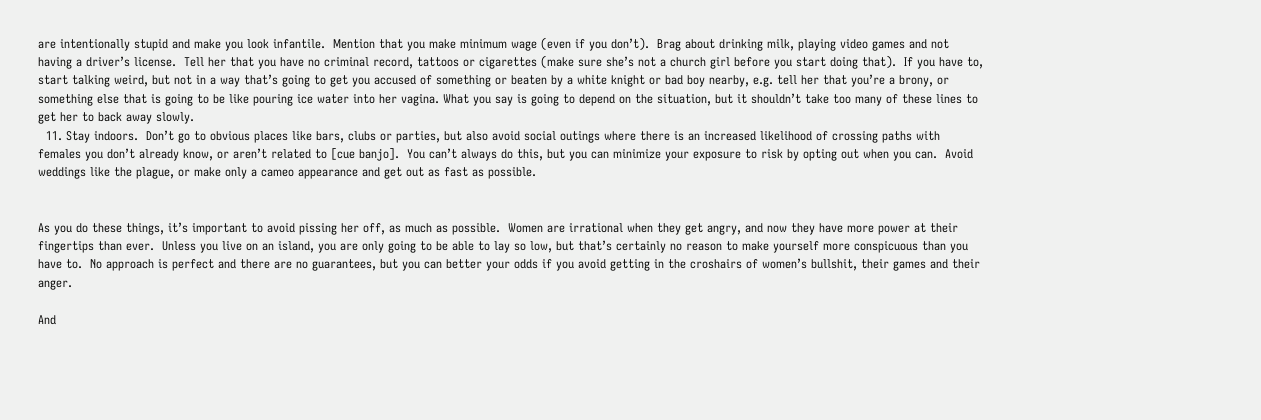are intentionally stupid and make you look infantile.  Mention that you make minimum wage (even if you don’t).  Brag about drinking milk, playing video games and not having a driver’s license.  Tell her that you have no criminal record, tattoos or cigarettes (make sure she’s not a church girl before you start doing that).  If you have to, start talking weird, but not in a way that’s going to get you accused of something or beaten by a white knight or bad boy nearby, e.g. tell her that you’re a brony, or something else that is going to be like pouring ice water into her vagina. What you say is going to depend on the situation, but it shouldn’t take too many of these lines to get her to back away slowly.
  11. Stay indoors.  Don’t go to obvious places like bars, clubs or parties, but also avoid social outings where there is an increased likelihood of crossing paths with females you don’t already know, or aren’t related to [cue banjo].  You can’t always do this, but you can minimize your exposure to risk by opting out when you can.  Avoid weddings like the plague, or make only a cameo appearance and get out as fast as possible.


As you do these things, it’s important to avoid pissing her off, as much as possible.  Women are irrational when they get angry, and now they have more power at their fingertips than ever.  Unless you live on an island, you are only going to be able to lay so low, but that’s certainly no reason to make yourself more conspicuous than you have to.  No approach is perfect and there are no guarantees, but you can better your odds if you avoid getting in the croshairs of women’s bullshit, their games and their anger.

And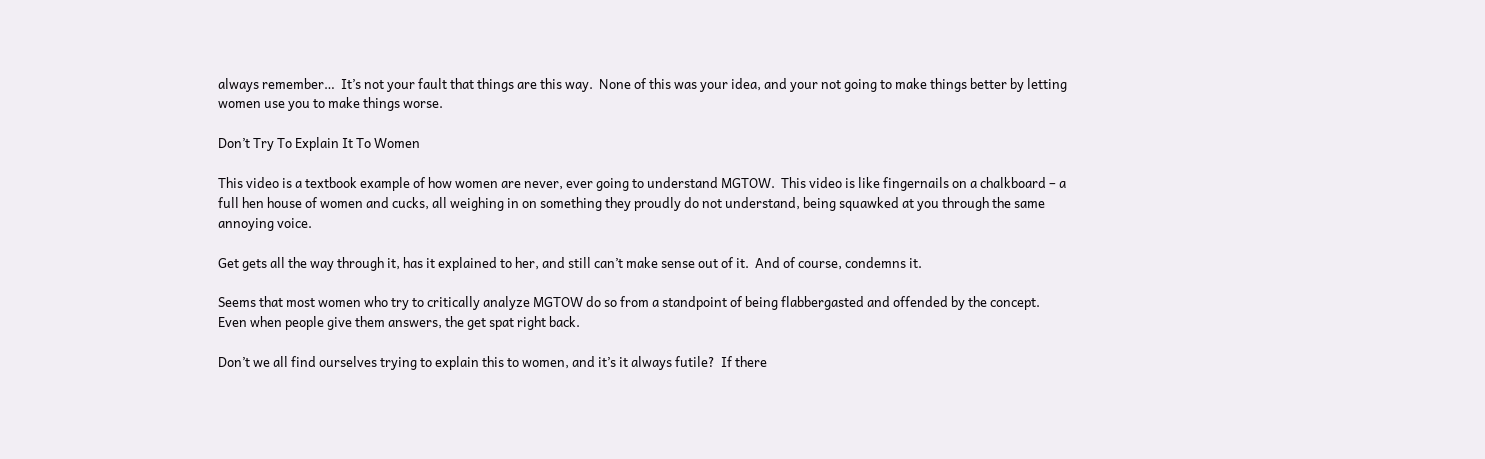always remember…  It’s not your fault that things are this way.  None of this was your idea, and your not going to make things better by letting women use you to make things worse.

Don’t Try To Explain It To Women

This video is a textbook example of how women are never, ever going to understand MGTOW.  This video is like fingernails on a chalkboard – a full hen house of women and cucks, all weighing in on something they proudly do not understand, being squawked at you through the same annoying voice.

Get gets all the way through it, has it explained to her, and still can’t make sense out of it.  And of course, condemns it.

Seems that most women who try to critically analyze MGTOW do so from a standpoint of being flabbergasted and offended by the concept.  Even when people give them answers, the get spat right back.

Don’t we all find ourselves trying to explain this to women, and it’s it always futile?  If there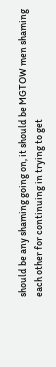should be any shaming going on, it should be MGTOW men shaming each other for continuing in trying to get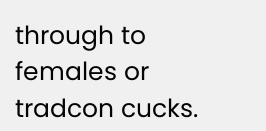through to females or tradcon cucks.